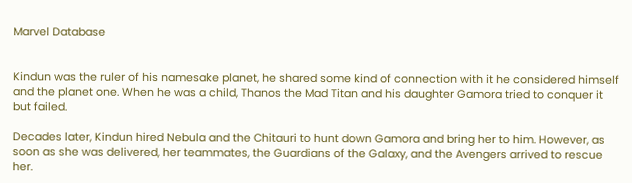Marvel Database


Kindun was the ruler of his namesake planet, he shared some kind of connection with it he considered himself and the planet one. When he was a child, Thanos the Mad Titan and his daughter Gamora tried to conquer it but failed.

Decades later, Kindun hired Nebula and the Chitauri to hunt down Gamora and bring her to him. However, as soon as she was delivered, her teammates, the Guardians of the Galaxy, and the Avengers arrived to rescue her.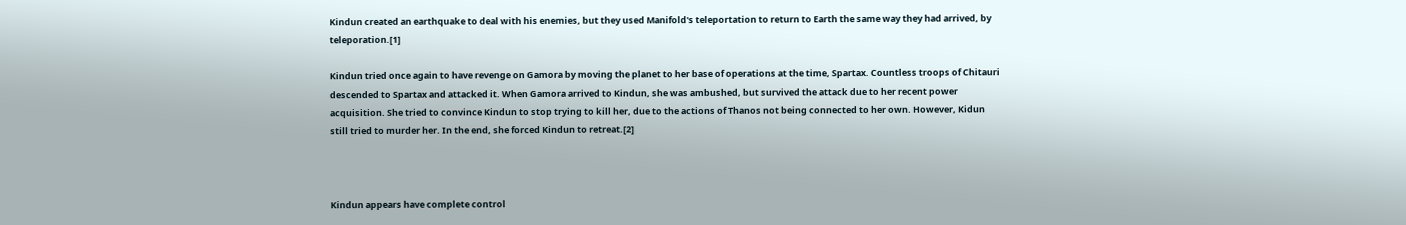Kindun created an earthquake to deal with his enemies, but they used Manifold's teleportation to return to Earth the same way they had arrived, by teleporation.[1]

Kindun tried once again to have revenge on Gamora by moving the planet to her base of operations at the time, Spartax. Countless troops of Chitauri descended to Spartax and attacked it. When Gamora arrived to Kindun, she was ambushed, but survived the attack due to her recent power acquisition. She tried to convince Kindun to stop trying to kill her, due to the actions of Thanos not being connected to her own. However, Kidun still tried to murder her. In the end, she forced Kindun to retreat.[2]



Kindun appears have complete control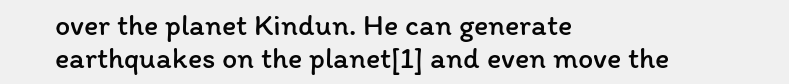over the planet Kindun. He can generate earthquakes on the planet[1] and even move the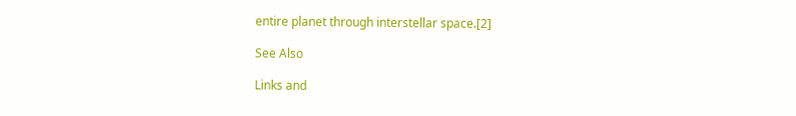entire planet through interstellar space.[2]

See Also

Links and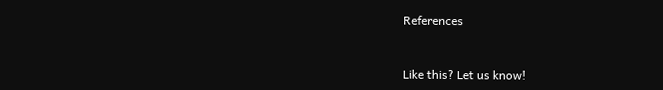References


Like this? Let us know!